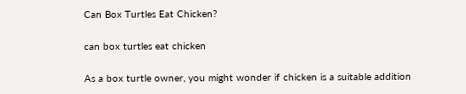Can Box Turtles Eat Chicken?

can box turtles eat chicken

As a box turtle owner, you might wonder if chicken is a suitable addition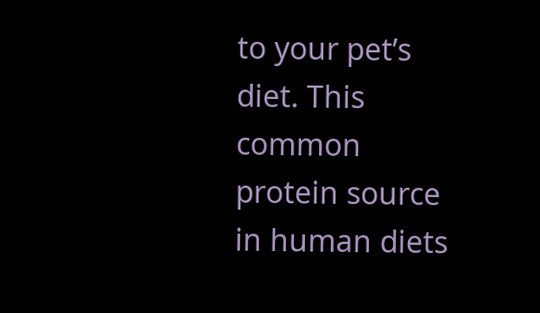to your pet’s diet. This common protein source in human diets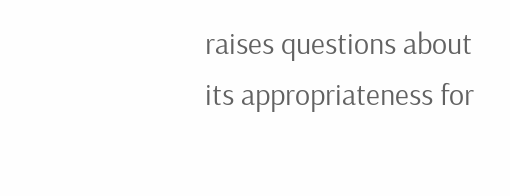raises questions about its appropriateness for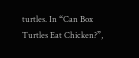turtles. In “Can Box Turtles Eat Chicken?”,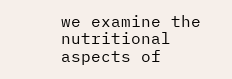we examine the nutritional aspects of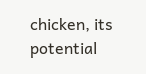chicken, its potential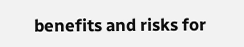benefits and risks for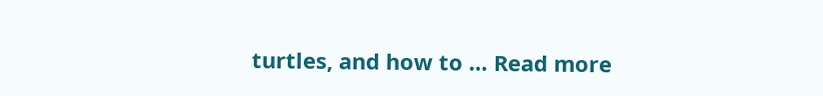turtles, and how to … Read more